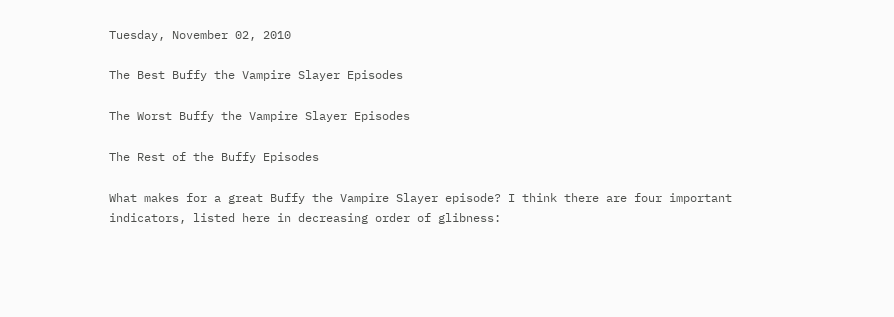Tuesday, November 02, 2010

The Best Buffy the Vampire Slayer Episodes

The Worst Buffy the Vampire Slayer Episodes

The Rest of the Buffy Episodes

What makes for a great Buffy the Vampire Slayer episode? I think there are four important indicators, listed here in decreasing order of glibness: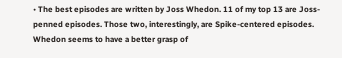• The best episodes are written by Joss Whedon. 11 of my top 13 are Joss-penned episodes. Those two, interestingly, are Spike-centered episodes. Whedon seems to have a better grasp of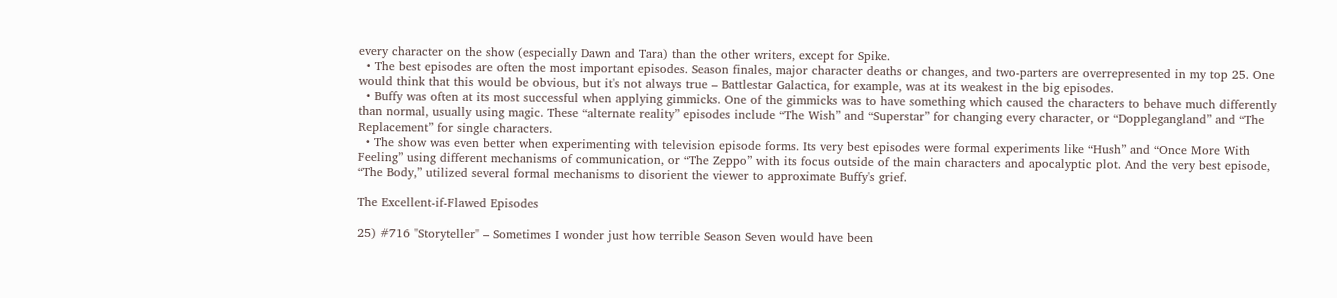every character on the show (especially Dawn and Tara) than the other writers, except for Spike.
  • The best episodes are often the most important episodes. Season finales, major character deaths or changes, and two-parters are overrepresented in my top 25. One would think that this would be obvious, but it's not always true – Battlestar Galactica, for example, was at its weakest in the big episodes.
  • Buffy was often at its most successful when applying gimmicks. One of the gimmicks was to have something which caused the characters to behave much differently than normal, usually using magic. These “alternate reality” episodes include “The Wish” and “Superstar” for changing every character, or “Dopplegangland” and “The Replacement” for single characters.
  • The show was even better when experimenting with television episode forms. Its very best episodes were formal experiments like “Hush” and “Once More With Feeling” using different mechanisms of communication, or “The Zeppo” with its focus outside of the main characters and apocalyptic plot. And the very best episode, “The Body,” utilized several formal mechanisms to disorient the viewer to approximate Buffy's grief.

The Excellent-if-Flawed Episodes

25) #716 "Storyteller" – Sometimes I wonder just how terrible Season Seven would have been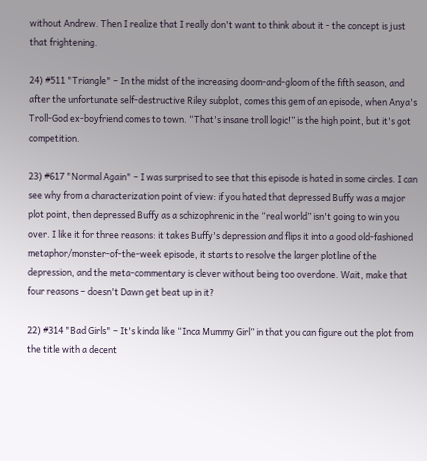without Andrew. Then I realize that I really don't want to think about it - the concept is just that frightening.

24) #511 "Triangle" – In the midst of the increasing doom-and-gloom of the fifth season, and after the unfortunate self-destructive Riley subplot, comes this gem of an episode, when Anya's Troll-God ex-boyfriend comes to town. “That's insane troll logic!” is the high point, but it's got competition.

23) #617 "Normal Again" – I was surprised to see that this episode is hated in some circles. I can see why from a characterization point of view: if you hated that depressed Buffy was a major plot point, then depressed Buffy as a schizophrenic in the “real world” isn't going to win you over. I like it for three reasons: it takes Buffy's depression and flips it into a good old-fashioned metaphor/monster-of-the-week episode, it starts to resolve the larger plotline of the depression, and the meta-commentary is clever without being too overdone. Wait, make that four reasons – doesn't Dawn get beat up in it?

22) #314 "Bad Girls" – It's kinda like “Inca Mummy Girl” in that you can figure out the plot from the title with a decent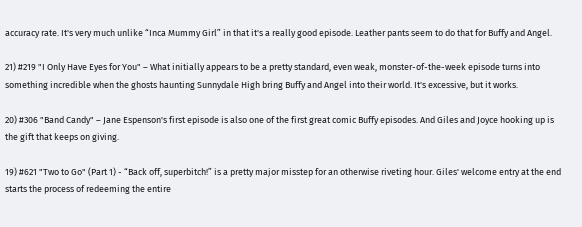accuracy rate. It's very much unlike “Inca Mummy Girl” in that it's a really good episode. Leather pants seem to do that for Buffy and Angel.

21) #219 "I Only Have Eyes for You" – What initially appears to be a pretty standard, even weak, monster-of-the-week episode turns into something incredible when the ghosts haunting Sunnydale High bring Buffy and Angel into their world. It's excessive, but it works.

20) #306 "Band Candy" – Jane Espenson's first episode is also one of the first great comic Buffy episodes. And Giles and Joyce hooking up is the gift that keeps on giving.

19) #621 "Two to Go" (Part 1) - “Back off, superbitch!” is a pretty major misstep for an otherwise riveting hour. Giles' welcome entry at the end starts the process of redeeming the entire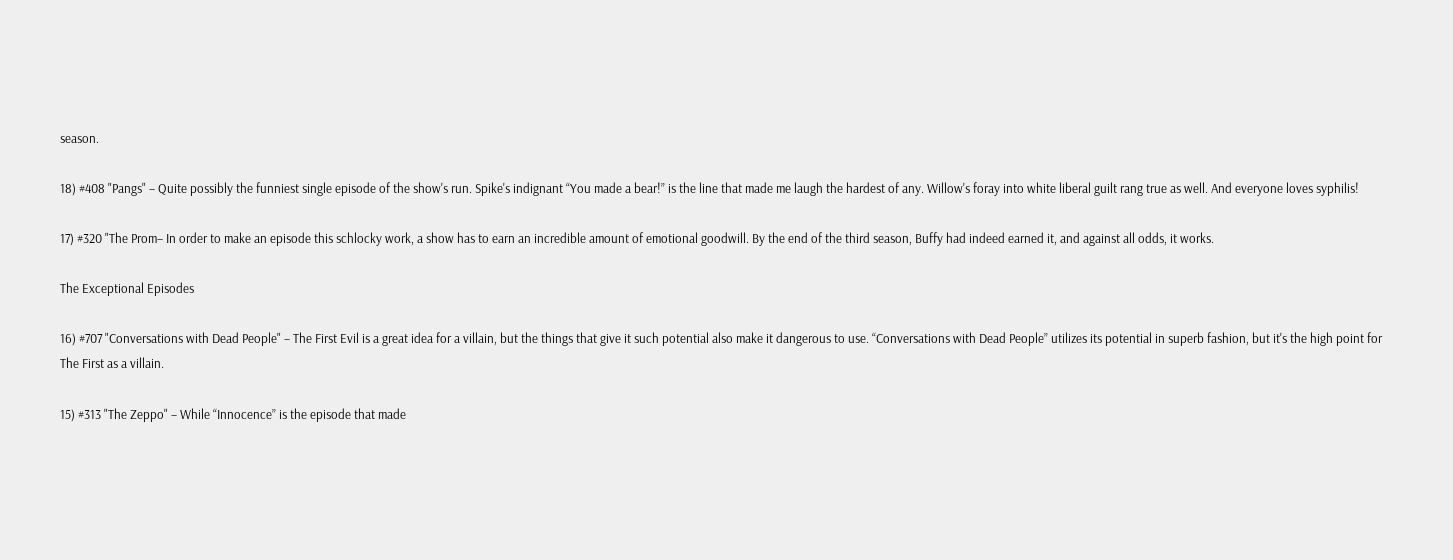season.

18) #408 "Pangs" – Quite possibly the funniest single episode of the show's run. Spike's indignant “You made a bear!” is the line that made me laugh the hardest of any. Willow's foray into white liberal guilt rang true as well. And everyone loves syphilis!

17) #320 "The Prom– In order to make an episode this schlocky work, a show has to earn an incredible amount of emotional goodwill. By the end of the third season, Buffy had indeed earned it, and against all odds, it works.

The Exceptional Episodes

16) #707 "Conversations with Dead People" – The First Evil is a great idea for a villain, but the things that give it such potential also make it dangerous to use. “Conversations with Dead People” utilizes its potential in superb fashion, but it's the high point for The First as a villain.

15) #313 "The Zeppo" – While “Innocence” is the episode that made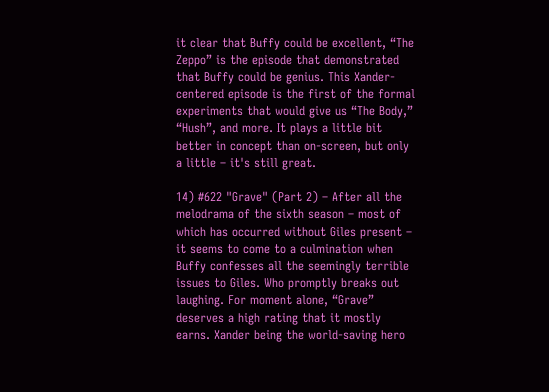it clear that Buffy could be excellent, “The Zeppo” is the episode that demonstrated that Buffy could be genius. This Xander-centered episode is the first of the formal experiments that would give us “The Body,” “Hush”, and more. It plays a little bit better in concept than on-screen, but only a little – it's still great.

14) #622 "Grave" (Part 2) – After all the melodrama of the sixth season – most of which has occurred without Giles present – it seems to come to a culmination when Buffy confesses all the seemingly terrible issues to Giles. Who promptly breaks out laughing. For moment alone, “Grave” deserves a high rating that it mostly earns. Xander being the world-saving hero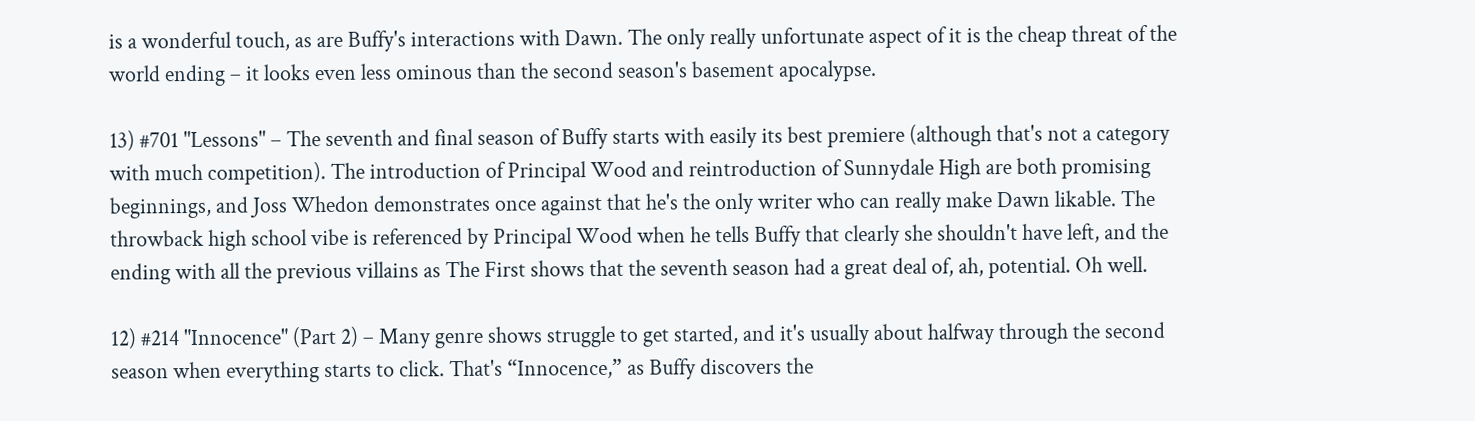is a wonderful touch, as are Buffy's interactions with Dawn. The only really unfortunate aspect of it is the cheap threat of the world ending – it looks even less ominous than the second season's basement apocalypse.

13) #701 "Lessons" – The seventh and final season of Buffy starts with easily its best premiere (although that's not a category with much competition). The introduction of Principal Wood and reintroduction of Sunnydale High are both promising beginnings, and Joss Whedon demonstrates once against that he's the only writer who can really make Dawn likable. The throwback high school vibe is referenced by Principal Wood when he tells Buffy that clearly she shouldn't have left, and the ending with all the previous villains as The First shows that the seventh season had a great deal of, ah, potential. Oh well.

12) #214 "Innocence" (Part 2) – Many genre shows struggle to get started, and it's usually about halfway through the second season when everything starts to click. That's “Innocence,” as Buffy discovers the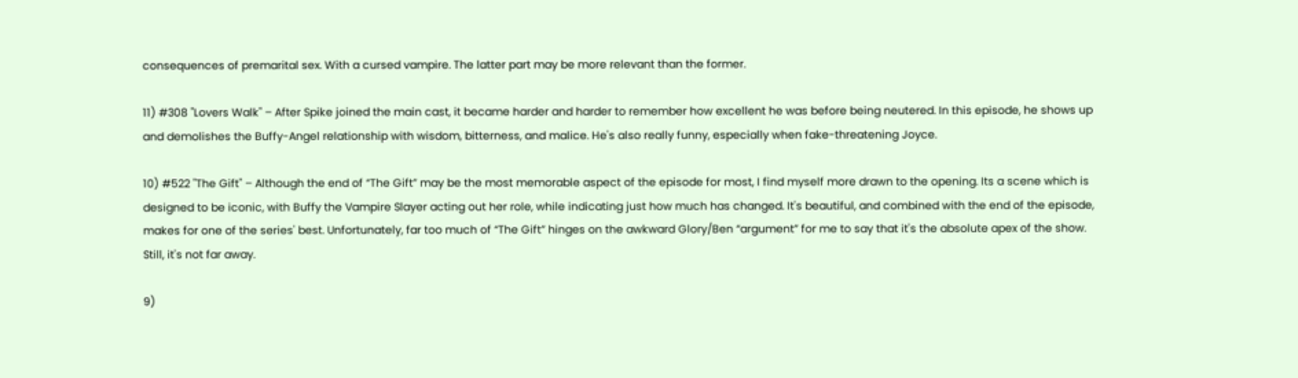consequences of premarital sex. With a cursed vampire. The latter part may be more relevant than the former.

11) #308 "Lovers Walk" – After Spike joined the main cast, it became harder and harder to remember how excellent he was before being neutered. In this episode, he shows up and demolishes the Buffy-Angel relationship with wisdom, bitterness, and malice. He's also really funny, especially when fake-threatening Joyce.

10) #522 "The Gift" – Although the end of “The Gift” may be the most memorable aspect of the episode for most, I find myself more drawn to the opening. Its a scene which is designed to be iconic, with Buffy the Vampire Slayer acting out her role, while indicating just how much has changed. It's beautiful, and combined with the end of the episode, makes for one of the series' best. Unfortunately, far too much of “The Gift” hinges on the awkward Glory/Ben “argument” for me to say that it's the absolute apex of the show. Still, it's not far away.

9)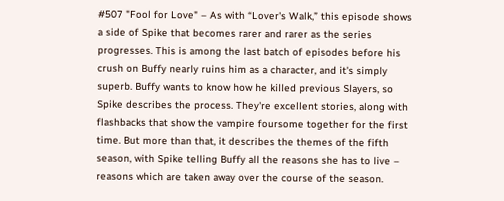#507 "Fool for Love" – As with “Lover's Walk,” this episode shows a side of Spike that becomes rarer and rarer as the series progresses. This is among the last batch of episodes before his crush on Buffy nearly ruins him as a character, and it's simply superb. Buffy wants to know how he killed previous Slayers, so Spike describes the process. They're excellent stories, along with flashbacks that show the vampire foursome together for the first time. But more than that, it describes the themes of the fifth season, with Spike telling Buffy all the reasons she has to live – reasons which are taken away over the course of the season.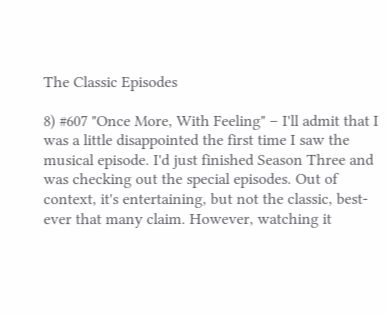The Classic Episodes

8) #607 "Once More, With Feeling" – I'll admit that I was a little disappointed the first time I saw the musical episode. I'd just finished Season Three and was checking out the special episodes. Out of context, it's entertaining, but not the classic, best-ever that many claim. However, watching it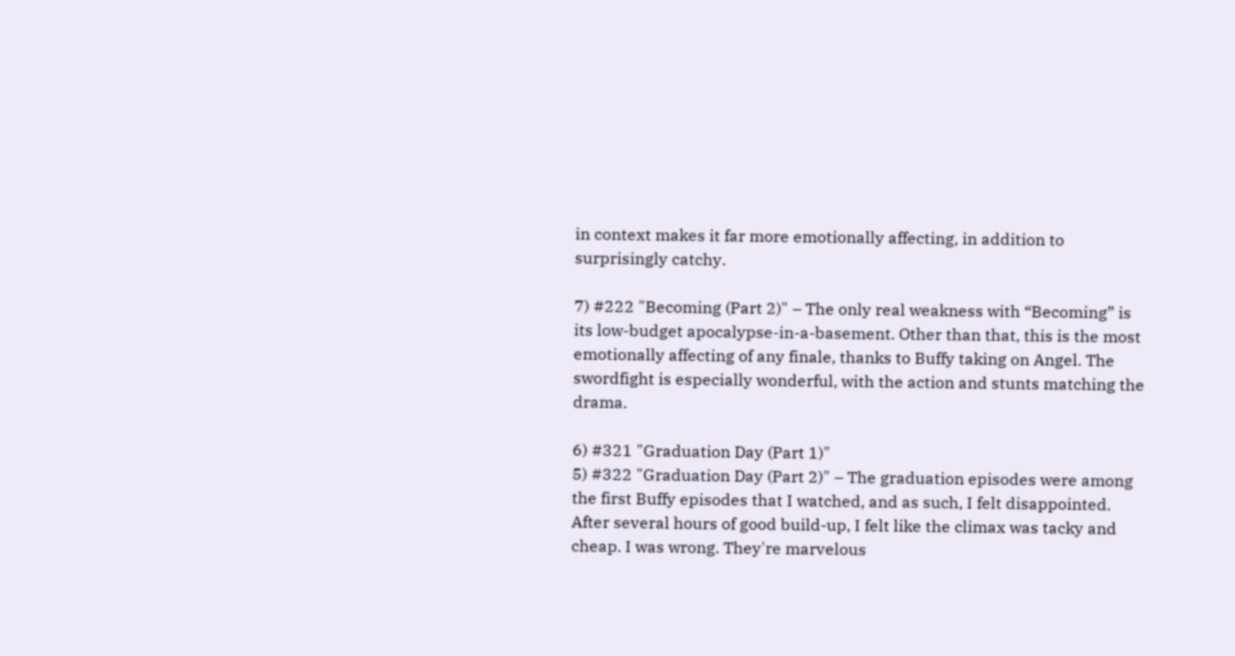in context makes it far more emotionally affecting, in addition to surprisingly catchy.

7) #222 "Becoming (Part 2)" – The only real weakness with “Becoming” is its low-budget apocalypse-in-a-basement. Other than that, this is the most emotionally affecting of any finale, thanks to Buffy taking on Angel. The swordfight is especially wonderful, with the action and stunts matching the drama.

6) #321 "Graduation Day (Part 1)"
5) #322 "Graduation Day (Part 2)" – The graduation episodes were among the first Buffy episodes that I watched, and as such, I felt disappointed. After several hours of good build-up, I felt like the climax was tacky and cheap. I was wrong. They're marvelous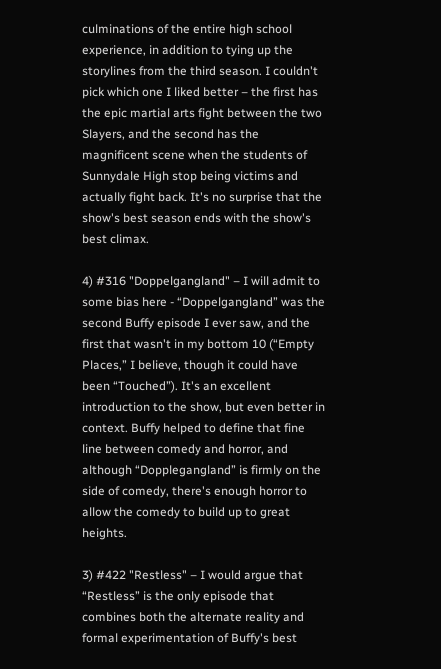culminations of the entire high school experience, in addition to tying up the storylines from the third season. I couldn't pick which one I liked better – the first has the epic martial arts fight between the two Slayers, and the second has the magnificent scene when the students of Sunnydale High stop being victims and actually fight back. It's no surprise that the show's best season ends with the show's best climax.

4) #316 "Doppelgangland" – I will admit to some bias here - “Doppelgangland” was the second Buffy episode I ever saw, and the first that wasn't in my bottom 10 (“Empty Places,” I believe, though it could have been “Touched”). It's an excellent introduction to the show, but even better in context. Buffy helped to define that fine line between comedy and horror, and although “Dopplegangland” is firmly on the side of comedy, there's enough horror to allow the comedy to build up to great heights.

3) #422 "Restless" – I would argue that “Restless” is the only episode that combines both the alternate reality and formal experimentation of Buffy's best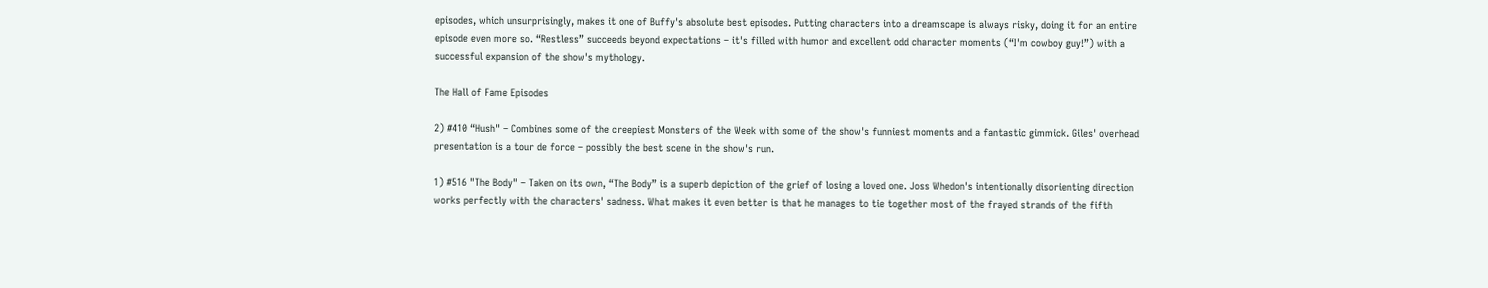episodes, which unsurprisingly, makes it one of Buffy's absolute best episodes. Putting characters into a dreamscape is always risky, doing it for an entire episode even more so. “Restless” succeeds beyond expectations – it's filled with humor and excellent odd character moments (“I'm cowboy guy!”) with a successful expansion of the show's mythology.

The Hall of Fame Episodes

2) #410 “Hush" – Combines some of the creepiest Monsters of the Week with some of the show's funniest moments and a fantastic gimmick. Giles' overhead presentation is a tour de force – possibly the best scene in the show's run.

1) #516 "The Body" – Taken on its own, “The Body” is a superb depiction of the grief of losing a loved one. Joss Whedon's intentionally disorienting direction works perfectly with the characters' sadness. What makes it even better is that he manages to tie together most of the frayed strands of the fifth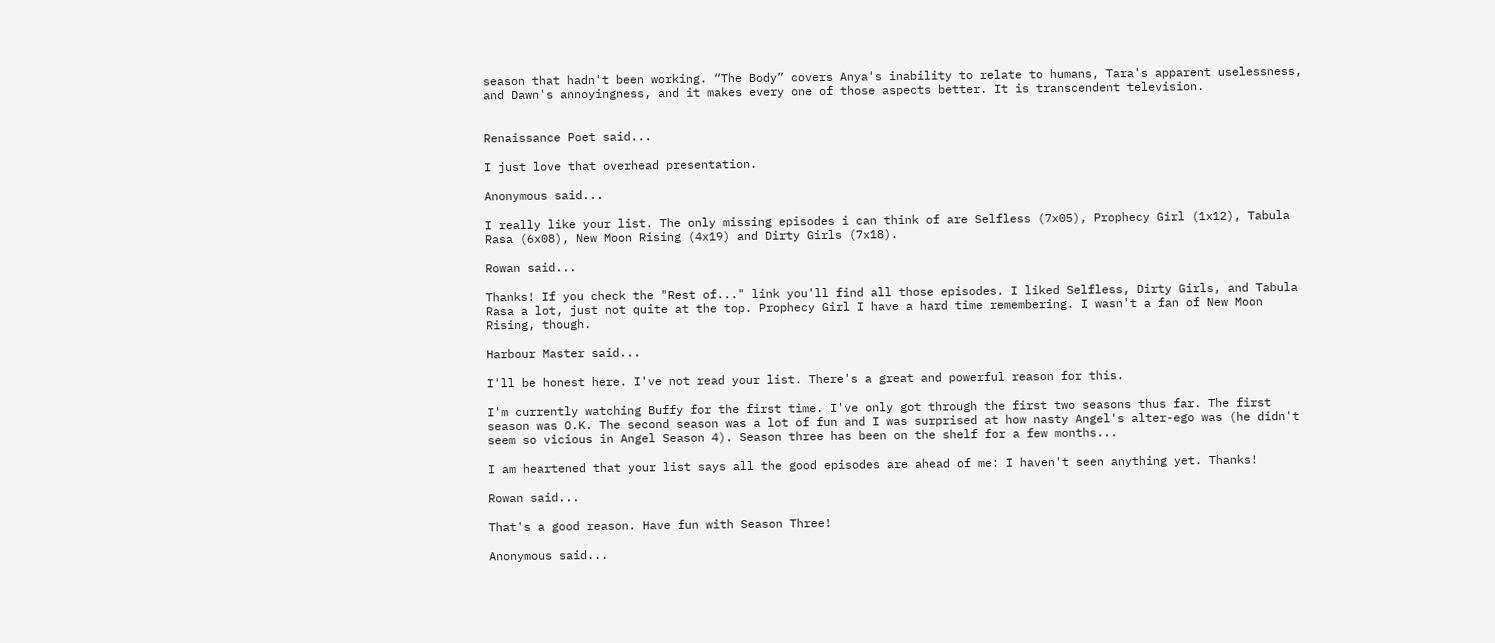season that hadn't been working. “The Body” covers Anya's inability to relate to humans, Tara's apparent uselessness, and Dawn's annoyingness, and it makes every one of those aspects better. It is transcendent television.


Renaissance Poet said...

I just love that overhead presentation.

Anonymous said...

I really like your list. The only missing episodes i can think of are Selfless (7x05), Prophecy Girl (1x12), Tabula Rasa (6x08), New Moon Rising (4x19) and Dirty Girls (7x18).

Rowan said...

Thanks! If you check the "Rest of..." link you'll find all those episodes. I liked Selfless, Dirty Girls, and Tabula Rasa a lot, just not quite at the top. Prophecy Girl I have a hard time remembering. I wasn't a fan of New Moon Rising, though.

Harbour Master said...

I'll be honest here. I've not read your list. There's a great and powerful reason for this.

I'm currently watching Buffy for the first time. I've only got through the first two seasons thus far. The first season was O.K. The second season was a lot of fun and I was surprised at how nasty Angel's alter-ego was (he didn't seem so vicious in Angel Season 4). Season three has been on the shelf for a few months...

I am heartened that your list says all the good episodes are ahead of me: I haven't seen anything yet. Thanks!

Rowan said...

That's a good reason. Have fun with Season Three!

Anonymous said...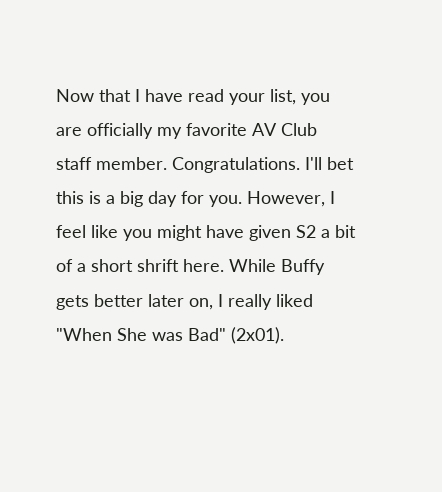Now that I have read your list, you are officially my favorite AV Club staff member. Congratulations. I'll bet this is a big day for you. However, I feel like you might have given S2 a bit of a short shrift here. While Buffy gets better later on, I really liked "When She was Bad" (2x01).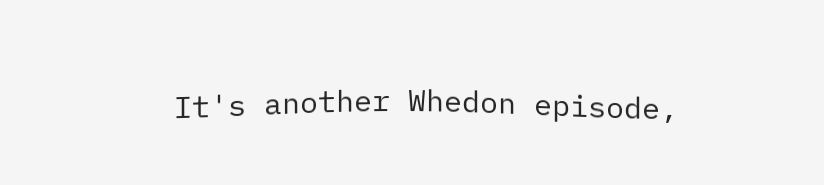It's another Whedon episode,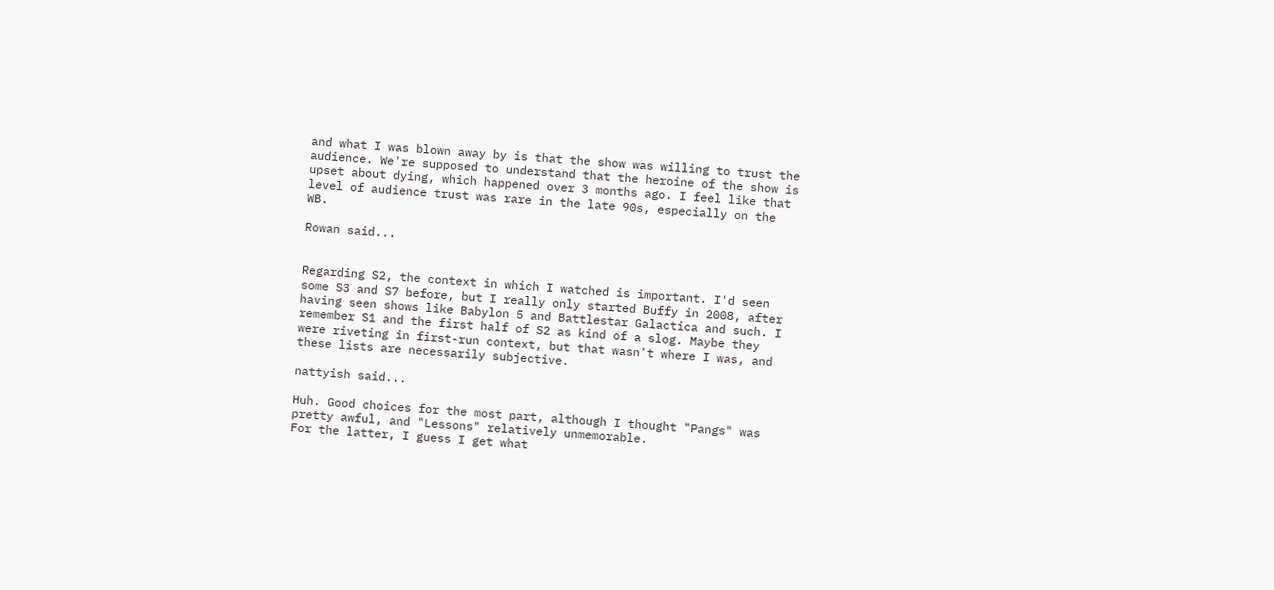and what I was blown away by is that the show was willing to trust the audience. We're supposed to understand that the heroine of the show is upset about dying, which happened over 3 months ago. I feel like that level of audience trust was rare in the late 90s, especially on the WB.

Rowan said...


Regarding S2, the context in which I watched is important. I'd seen some S3 and S7 before, but I really only started Buffy in 2008, after having seen shows like Babylon 5 and Battlestar Galactica and such. I remember S1 and the first half of S2 as kind of a slog. Maybe they were riveting in first-run context, but that wasn't where I was, and these lists are necessarily subjective.

nattyish said...

Huh. Good choices for the most part, although I thought "Pangs" was pretty awful, and "Lessons" relatively unmemorable.
For the latter, I guess I get what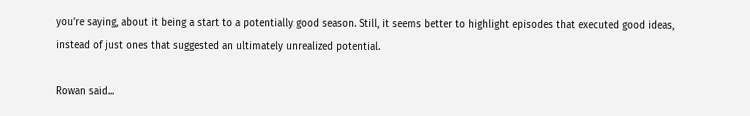you're saying, about it being a start to a potentially good season. Still, it seems better to highlight episodes that executed good ideas, instead of just ones that suggested an ultimately unrealized potential.

Rowan said...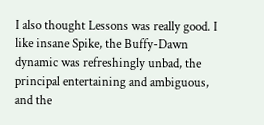I also thought Lessons was really good. I like insane Spike, the Buffy-Dawn dynamic was refreshingly unbad, the principal entertaining and ambiguous, and the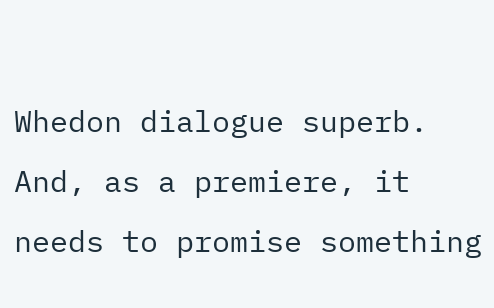Whedon dialogue superb. And, as a premiere, it needs to promise something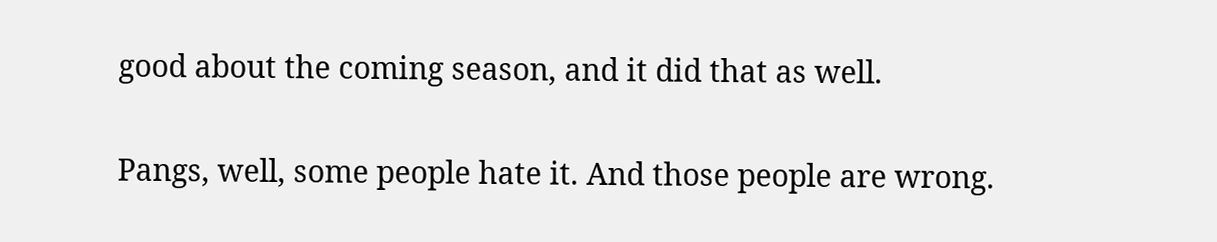good about the coming season, and it did that as well.

Pangs, well, some people hate it. And those people are wrong.